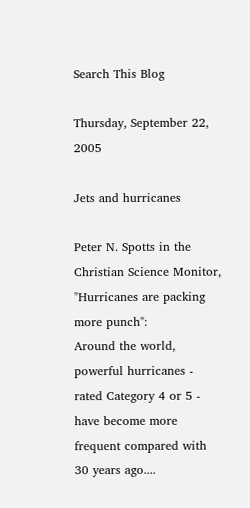Search This Blog

Thursday, September 22, 2005

Jets and hurricanes

Peter N. Spotts in the Christian Science Monitor, "Hurricanes are packing more punch":
Around the world, powerful hurricanes - rated Category 4 or 5 - have become more frequent compared with 30 years ago....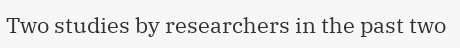Two studies by researchers in the past two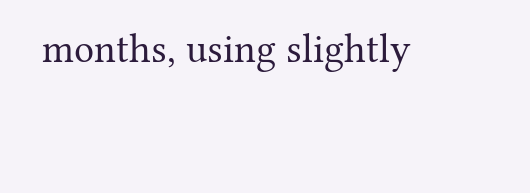months, using slightly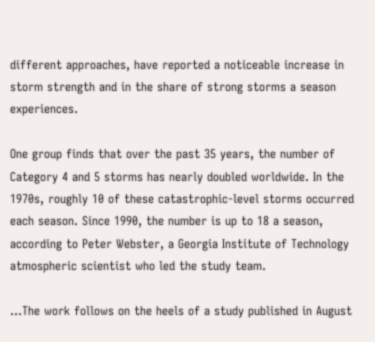different approaches, have reported a noticeable increase in storm strength and in the share of strong storms a season experiences.

One group finds that over the past 35 years, the number of Category 4 and 5 storms has nearly doubled worldwide. In the 1970s, roughly 10 of these catastrophic-level storms occurred each season. Since 1990, the number is up to 18 a season, according to Peter Webster, a Georgia Institute of Technology atmospheric scientist who led the study team.

...The work follows on the heels of a study published in August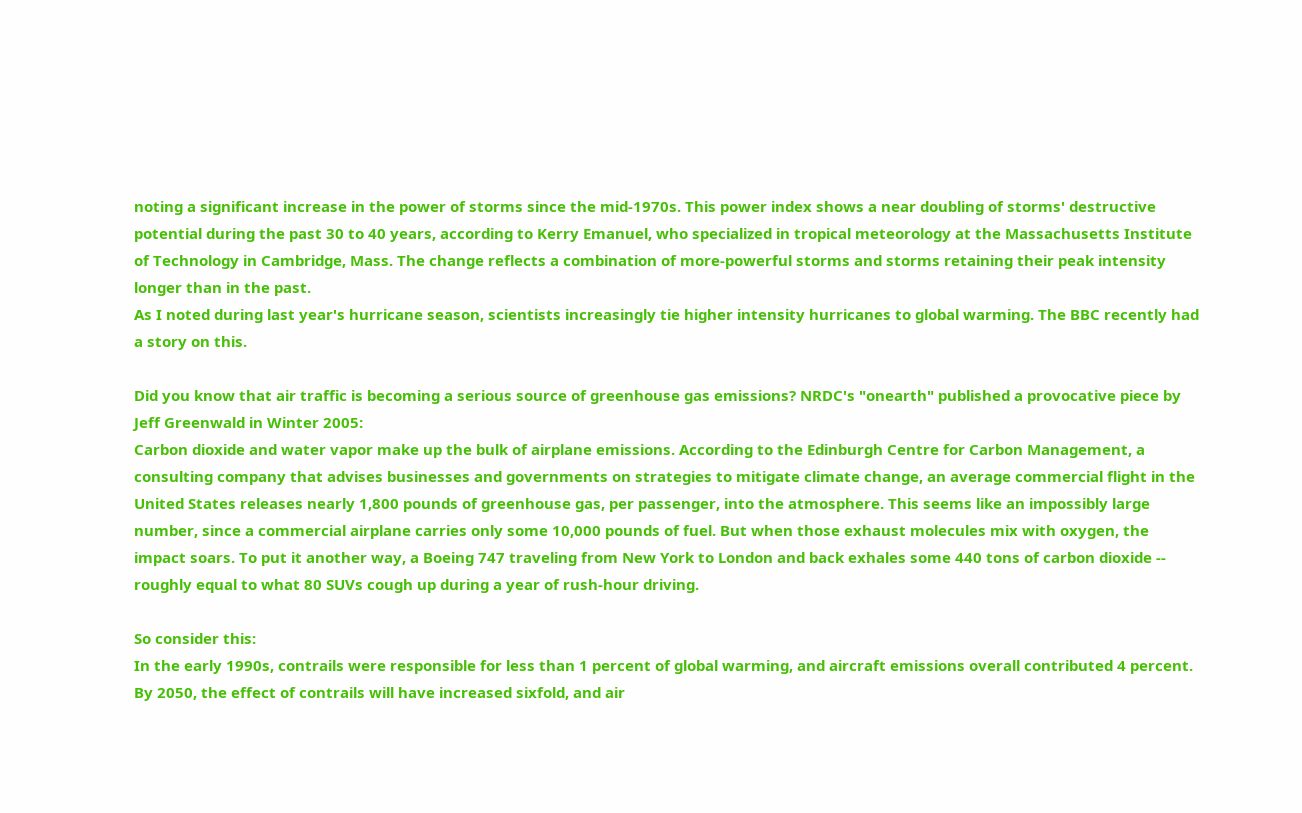noting a significant increase in the power of storms since the mid-1970s. This power index shows a near doubling of storms' destructive potential during the past 30 to 40 years, according to Kerry Emanuel, who specialized in tropical meteorology at the Massachusetts Institute of Technology in Cambridge, Mass. The change reflects a combination of more-powerful storms and storms retaining their peak intensity longer than in the past.
As I noted during last year's hurricane season, scientists increasingly tie higher intensity hurricanes to global warming. The BBC recently had a story on this.

Did you know that air traffic is becoming a serious source of greenhouse gas emissions? NRDC's "onearth" published a provocative piece by Jeff Greenwald in Winter 2005:
Carbon dioxide and water vapor make up the bulk of airplane emissions. According to the Edinburgh Centre for Carbon Management, a consulting company that advises businesses and governments on strategies to mitigate climate change, an average commercial flight in the United States releases nearly 1,800 pounds of greenhouse gas, per passenger, into the atmosphere. This seems like an impossibly large number, since a commercial airplane carries only some 10,000 pounds of fuel. But when those exhaust molecules mix with oxygen, the impact soars. To put it another way, a Boeing 747 traveling from New York to London and back exhales some 440 tons of carbon dioxide -- roughly equal to what 80 SUVs cough up during a year of rush-hour driving.

So consider this:
In the early 1990s, contrails were responsible for less than 1 percent of global warming, and aircraft emissions overall contributed 4 percent. By 2050, the effect of contrails will have increased sixfold, and air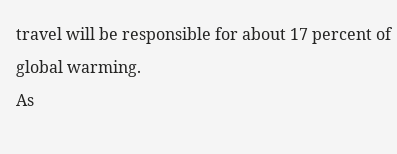travel will be responsible for about 17 percent of global warming.
As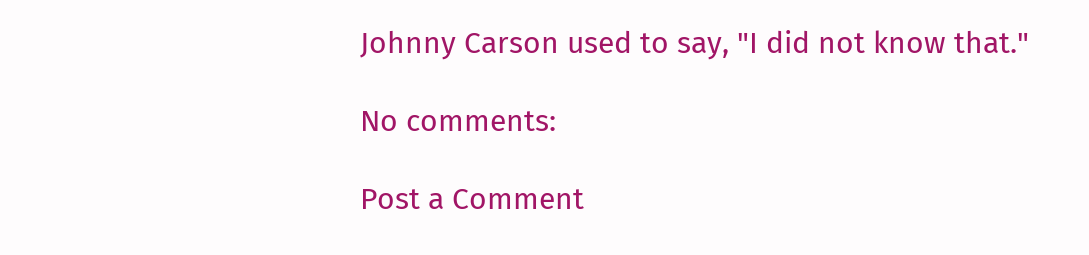Johnny Carson used to say, "I did not know that."

No comments:

Post a Comment